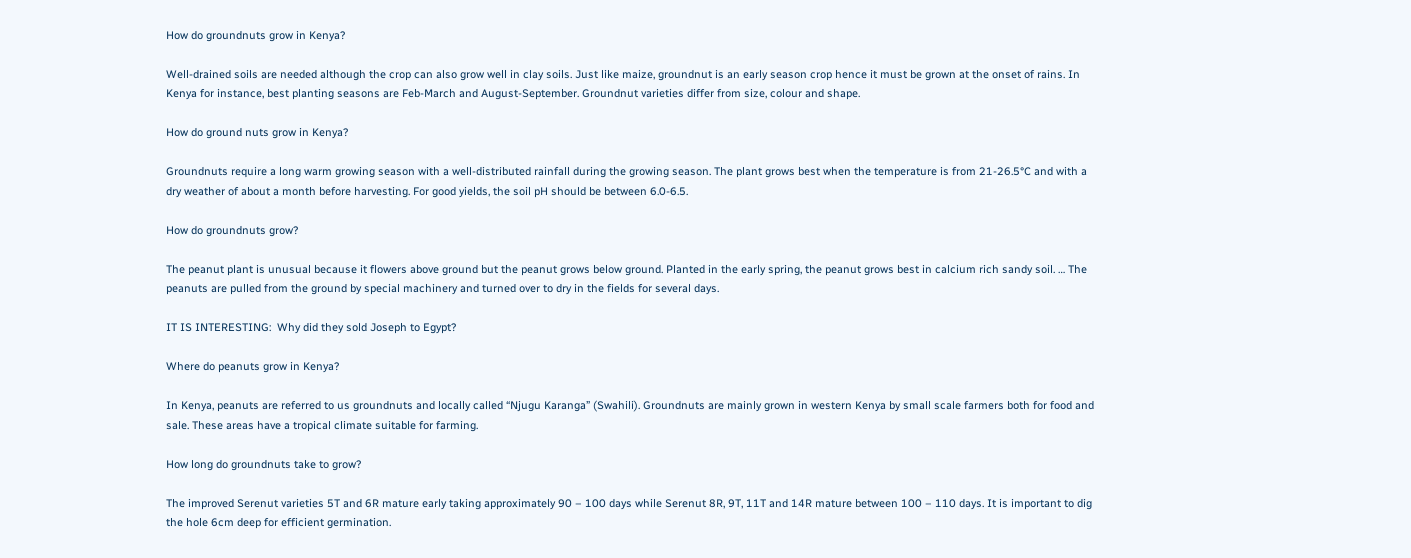How do groundnuts grow in Kenya?

Well-drained soils are needed although the crop can also grow well in clay soils. Just like maize, groundnut is an early season crop hence it must be grown at the onset of rains. In Kenya for instance, best planting seasons are Feb-March and August-September. Groundnut varieties differ from size, colour and shape.

How do ground nuts grow in Kenya?

Groundnuts require a long warm growing season with a well-distributed rainfall during the growing season. The plant grows best when the temperature is from 21-26.5°C and with a dry weather of about a month before harvesting. For good yields, the soil pH should be between 6.0-6.5.

How do groundnuts grow?

The peanut plant is unusual because it flowers above ground but the peanut grows below ground. Planted in the early spring, the peanut grows best in calcium rich sandy soil. … The peanuts are pulled from the ground by special machinery and turned over to dry in the fields for several days.

IT IS INTERESTING:  Why did they sold Joseph to Egypt?

Where do peanuts grow in Kenya?

In Kenya, peanuts are referred to us groundnuts and locally called “Njugu Karanga” (Swahili). Groundnuts are mainly grown in western Kenya by small scale farmers both for food and sale. These areas have a tropical climate suitable for farming.

How long do groundnuts take to grow?

The improved Serenut varieties 5T and 6R mature early taking approximately 90 – 100 days while Serenut 8R, 9T, 11T and 14R mature between 100 – 110 days. It is important to dig the hole 6cm deep for efficient germination.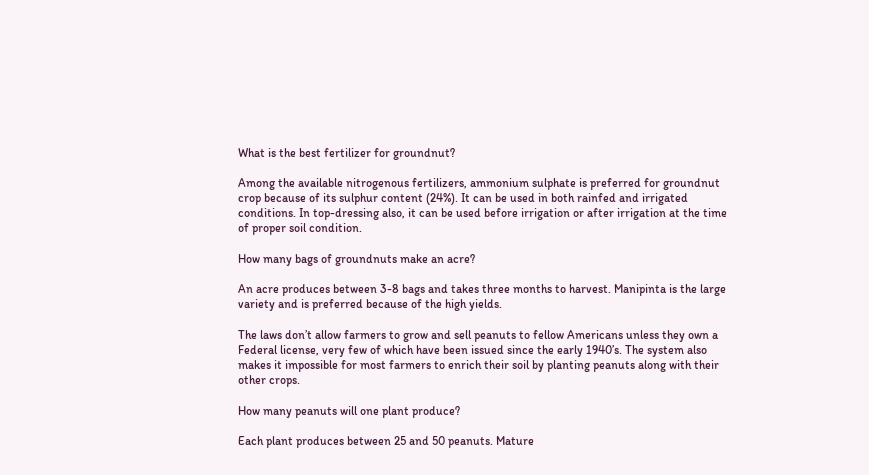What is the best fertilizer for groundnut?

Among the available nitrogenous fertilizers, ammonium sulphate is preferred for groundnut crop because of its sulphur content (24%). It can be used in both rainfed and irrigated conditions. In top-dressing also, it can be used before irrigation or after irrigation at the time of proper soil condition.

How many bags of groundnuts make an acre?

An acre produces between 3-8 bags and takes three months to harvest. Manipinta is the large variety and is preferred because of the high yields.

The laws don’t allow farmers to grow and sell peanuts to fellow Americans unless they own a Federal license, very few of which have been issued since the early 1940’s. The system also makes it impossible for most farmers to enrich their soil by planting peanuts along with their other crops.

How many peanuts will one plant produce?

Each plant produces between 25 and 50 peanuts. Mature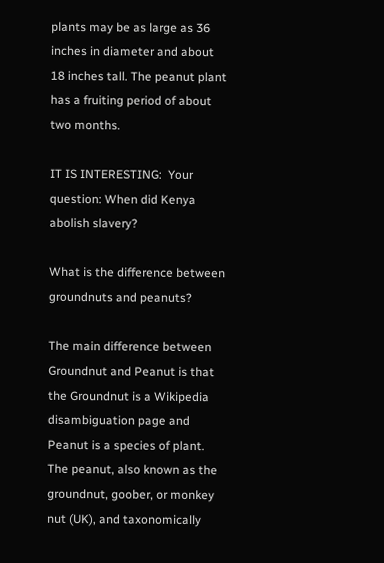plants may be as large as 36 inches in diameter and about 18 inches tall. The peanut plant has a fruiting period of about two months.

IT IS INTERESTING:  Your question: When did Kenya abolish slavery?

What is the difference between groundnuts and peanuts?

The main difference between Groundnut and Peanut is that the Groundnut is a Wikipedia disambiguation page and Peanut is a species of plant. The peanut, also known as the groundnut, goober, or monkey nut (UK), and taxonomically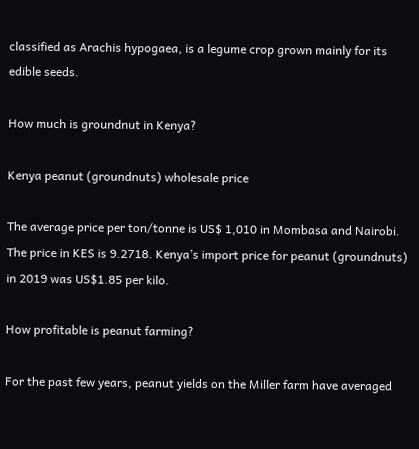classified as Arachis hypogaea, is a legume crop grown mainly for its edible seeds.

How much is groundnut in Kenya?

Kenya peanut (groundnuts) wholesale price

The average price per ton/tonne is US$ 1,010 in Mombasa and Nairobi. The price in KES is 9.2718. Kenya’s import price for peanut (groundnuts) in 2019 was US$1.85 per kilo.

How profitable is peanut farming?

For the past few years, peanut yields on the Miller farm have averaged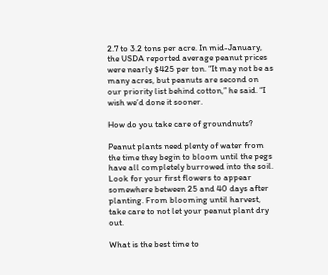2.7 to 3.2 tons per acre. In mid-January, the USDA reported average peanut prices were nearly $425 per ton. “It may not be as many acres, but peanuts are second on our priority list behind cotton,” he said. “I wish we’d done it sooner.

How do you take care of groundnuts?

Peanut plants need plenty of water from the time they begin to bloom until the pegs have all completely burrowed into the soil. Look for your first flowers to appear somewhere between 25 and 40 days after planting. From blooming until harvest, take care to not let your peanut plant dry out.

What is the best time to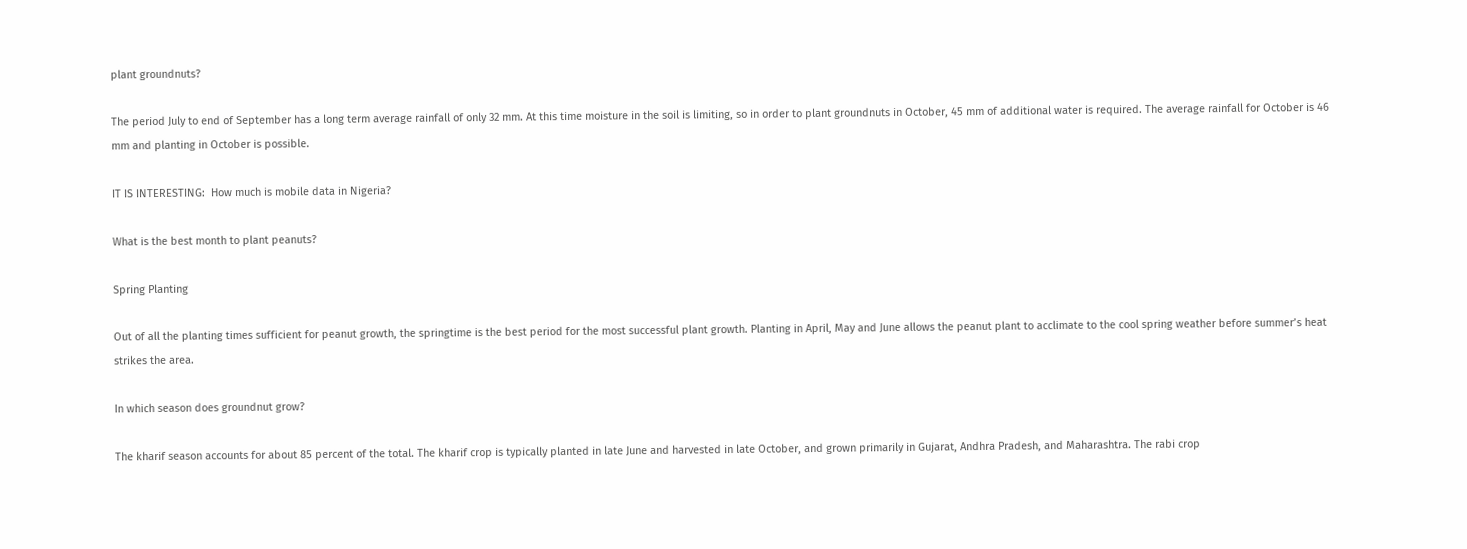plant groundnuts?

The period July to end of September has a long term average rainfall of only 32 mm. At this time moisture in the soil is limiting, so in order to plant groundnuts in October, 45 mm of additional water is required. The average rainfall for October is 46 mm and planting in October is possible.

IT IS INTERESTING:  How much is mobile data in Nigeria?

What is the best month to plant peanuts?

Spring Planting

Out of all the planting times sufficient for peanut growth, the springtime is the best period for the most successful plant growth. Planting in April, May and June allows the peanut plant to acclimate to the cool spring weather before summer’s heat strikes the area.

In which season does groundnut grow?

The kharif season accounts for about 85 percent of the total. The kharif crop is typically planted in late June and harvested in late October, and grown primarily in Gujarat, Andhra Pradesh, and Maharashtra. The rabi crop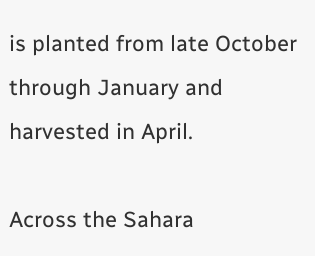is planted from late October through January and harvested in April.

Across the Sahara